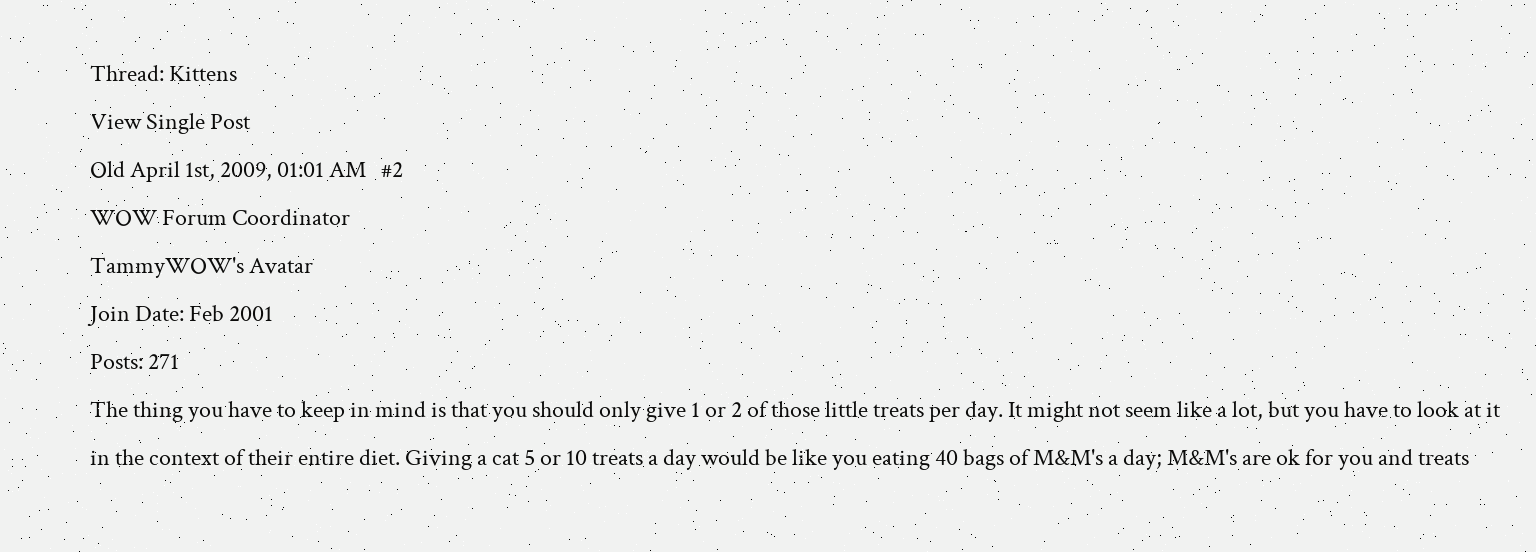Thread: Kittens
View Single Post
Old April 1st, 2009, 01:01 AM   #2
WOW Forum Coordinator
TammyWOW's Avatar
Join Date: Feb 2001
Posts: 271
The thing you have to keep in mind is that you should only give 1 or 2 of those little treats per day. It might not seem like a lot, but you have to look at it in the context of their entire diet. Giving a cat 5 or 10 treats a day would be like you eating 40 bags of M&M's a day; M&M's are ok for you and treats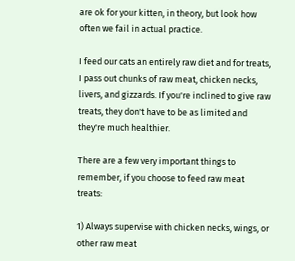are ok for your kitten, in theory, but look how often we fail in actual practice.

I feed our cats an entirely raw diet and for treats, I pass out chunks of raw meat, chicken necks, livers, and gizzards. If you're inclined to give raw treats, they don't have to be as limited and they're much healthier.

There are a few very important things to remember, if you choose to feed raw meat treats:

1) Always supervise with chicken necks, wings, or other raw meat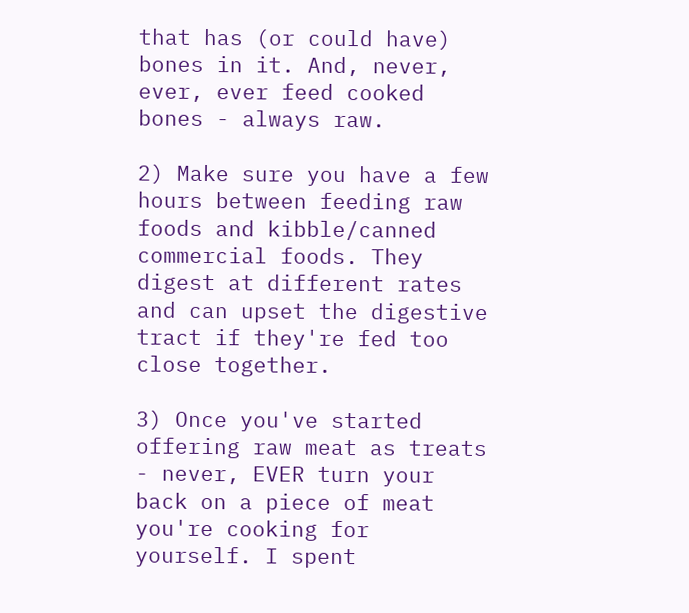that has (or could have) bones in it. And, never, ever, ever feed cooked bones - always raw.

2) Make sure you have a few hours between feeding raw foods and kibble/canned commercial foods. They digest at different rates and can upset the digestive tract if they're fed too close together.

3) Once you've started offering raw meat as treats - never, EVER turn your back on a piece of meat you're cooking for yourself. I spent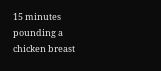15 minutes pounding a chicken breast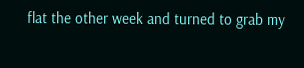flat the other week and turned to grab my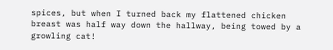spices, but when I turned back my flattened chicken breast was half way down the hallway, being towed by a growling cat!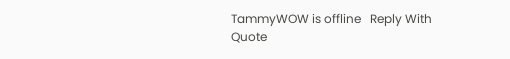TammyWOW is offline   Reply With Quote